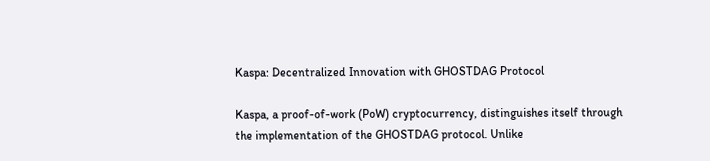Kaspa: Decentralized Innovation with GHOSTDAG Protocol

Kaspa, a proof-of-work (PoW) cryptocurrency, distinguishes itself through the implementation of the GHOSTDAG protocol. Unlike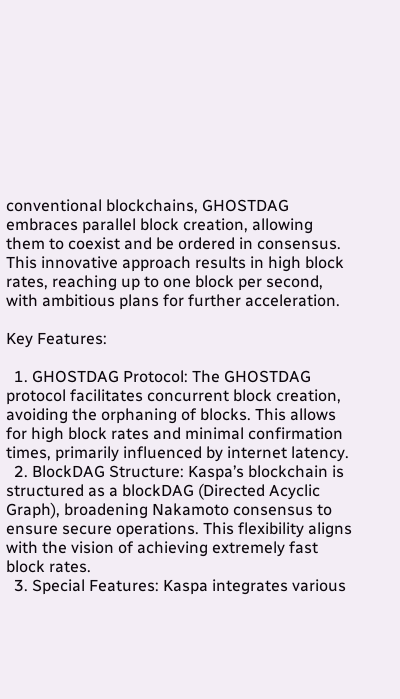conventional blockchains, GHOSTDAG embraces parallel block creation, allowing them to coexist and be ordered in consensus. This innovative approach results in high block rates, reaching up to one block per second, with ambitious plans for further acceleration.

Key Features:

  1. GHOSTDAG Protocol: The GHOSTDAG protocol facilitates concurrent block creation, avoiding the orphaning of blocks. This allows for high block rates and minimal confirmation times, primarily influenced by internet latency.
  2. BlockDAG Structure: Kaspa’s blockchain is structured as a blockDAG (Directed Acyclic Graph), broadening Nakamoto consensus to ensure secure operations. This flexibility aligns with the vision of achieving extremely fast block rates.
  3. Special Features: Kaspa integrates various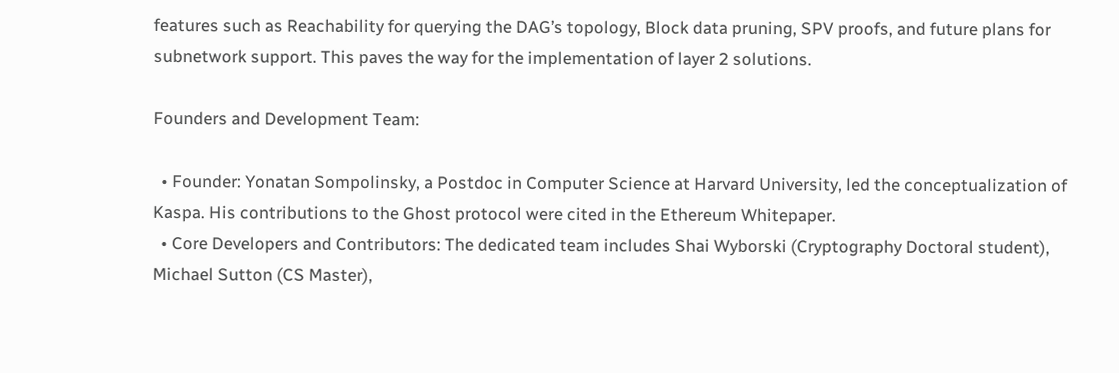features such as Reachability for querying the DAG’s topology, Block data pruning, SPV proofs, and future plans for subnetwork support. This paves the way for the implementation of layer 2 solutions.

Founders and Development Team:

  • Founder: Yonatan Sompolinsky, a Postdoc in Computer Science at Harvard University, led the conceptualization of Kaspa. His contributions to the Ghost protocol were cited in the Ethereum Whitepaper.
  • Core Developers and Contributors: The dedicated team includes Shai Wyborski (Cryptography Doctoral student), Michael Sutton (CS Master),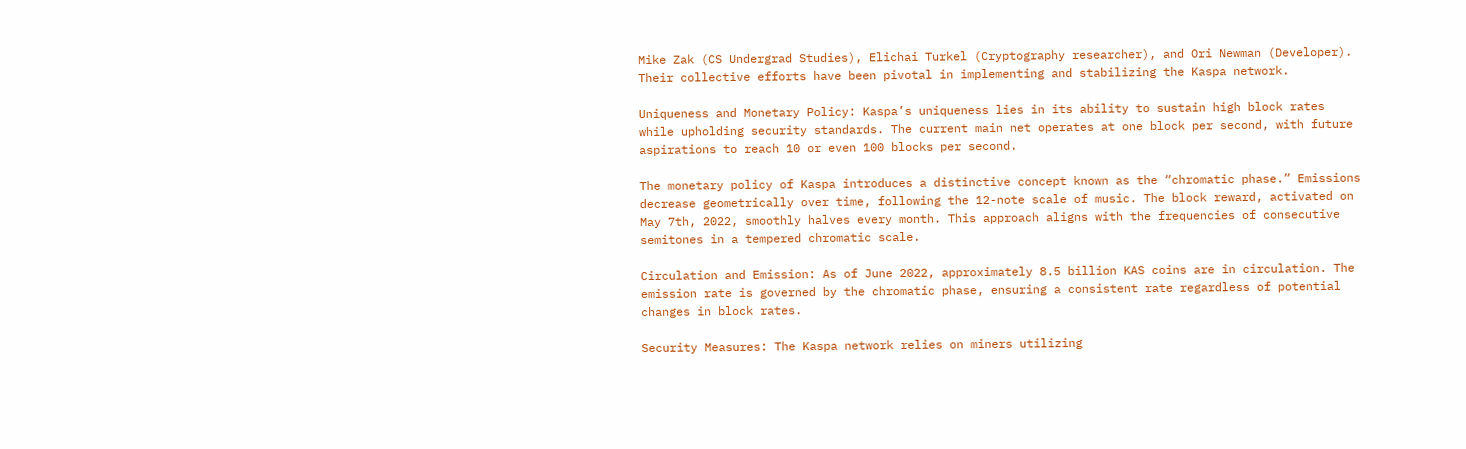Mike Zak (CS Undergrad Studies), Elichai Turkel (Cryptography researcher), and Ori Newman (Developer). Their collective efforts have been pivotal in implementing and stabilizing the Kaspa network.

Uniqueness and Monetary Policy: Kaspa’s uniqueness lies in its ability to sustain high block rates while upholding security standards. The current main net operates at one block per second, with future aspirations to reach 10 or even 100 blocks per second.

The monetary policy of Kaspa introduces a distinctive concept known as the “chromatic phase.” Emissions decrease geometrically over time, following the 12-note scale of music. The block reward, activated on May 7th, 2022, smoothly halves every month. This approach aligns with the frequencies of consecutive semitones in a tempered chromatic scale.

Circulation and Emission: As of June 2022, approximately 8.5 billion KAS coins are in circulation. The emission rate is governed by the chromatic phase, ensuring a consistent rate regardless of potential changes in block rates.

Security Measures: The Kaspa network relies on miners utilizing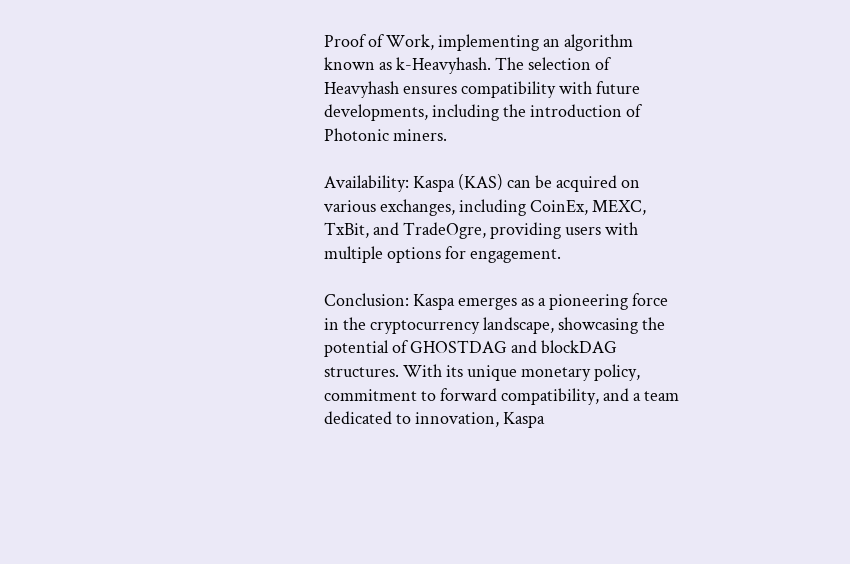Proof of Work, implementing an algorithm known as k-Heavyhash. The selection of Heavyhash ensures compatibility with future developments, including the introduction of Photonic miners.

Availability: Kaspa (KAS) can be acquired on various exchanges, including CoinEx, MEXC, TxBit, and TradeOgre, providing users with multiple options for engagement.

Conclusion: Kaspa emerges as a pioneering force in the cryptocurrency landscape, showcasing the potential of GHOSTDAG and blockDAG structures. With its unique monetary policy, commitment to forward compatibility, and a team dedicated to innovation, Kaspa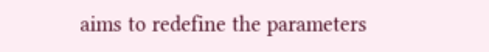aims to redefine the parameters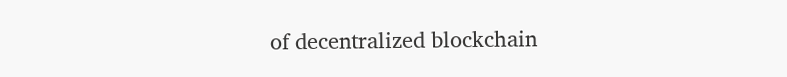of decentralized blockchain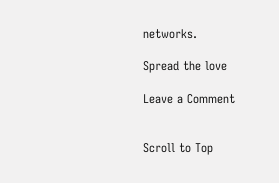networks.

Spread the love

Leave a Comment


Scroll to Top